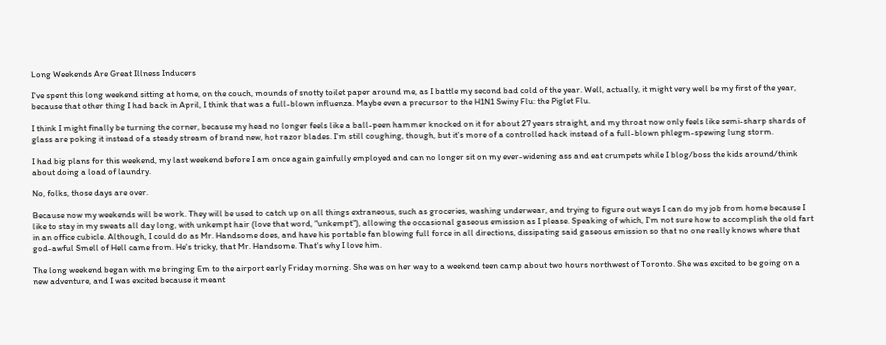Long Weekends Are Great Illness Inducers

I've spent this long weekend sitting at home, on the couch, mounds of snotty toilet paper around me, as I battle my second bad cold of the year. Well, actually, it might very well be my first of the year, because that other thing I had back in April, I think that was a full-blown influenza. Maybe even a precursor to the H1N1 Swiny Flu: the Piglet Flu.

I think I might finally be turning the corner, because my head no longer feels like a ball-peen hammer knocked on it for about 27 years straight, and my throat now only feels like semi-sharp shards of glass are poking it instead of a steady stream of brand new, hot razor blades. I'm still coughing, though, but it's more of a controlled hack instead of a full-blown phlegm-spewing lung storm.

I had big plans for this weekend, my last weekend before I am once again gainfully employed and can no longer sit on my ever-widening ass and eat crumpets while I blog/boss the kids around/think about doing a load of laundry.

No, folks, those days are over.

Because now my weekends will be work. They will be used to catch up on all things extraneous, such as groceries, washing underwear, and trying to figure out ways I can do my job from home because I like to stay in my sweats all day long, with unkempt hair (love that word, "unkempt"), allowing the occasional gaseous emission as I please. Speaking of which, I'm not sure how to accomplish the old fart in an office cubicle. Although, I could do as Mr. Handsome does, and have his portable fan blowing full force in all directions, dissipating said gaseous emission so that no one really knows where that god-awful Smell of Hell came from. He's tricky, that Mr. Handsome. That's why I love him.

The long weekend began with me bringing Em to the airport early Friday morning. She was on her way to a weekend teen camp about two hours northwest of Toronto. She was excited to be going on a new adventure, and I was excited because it meant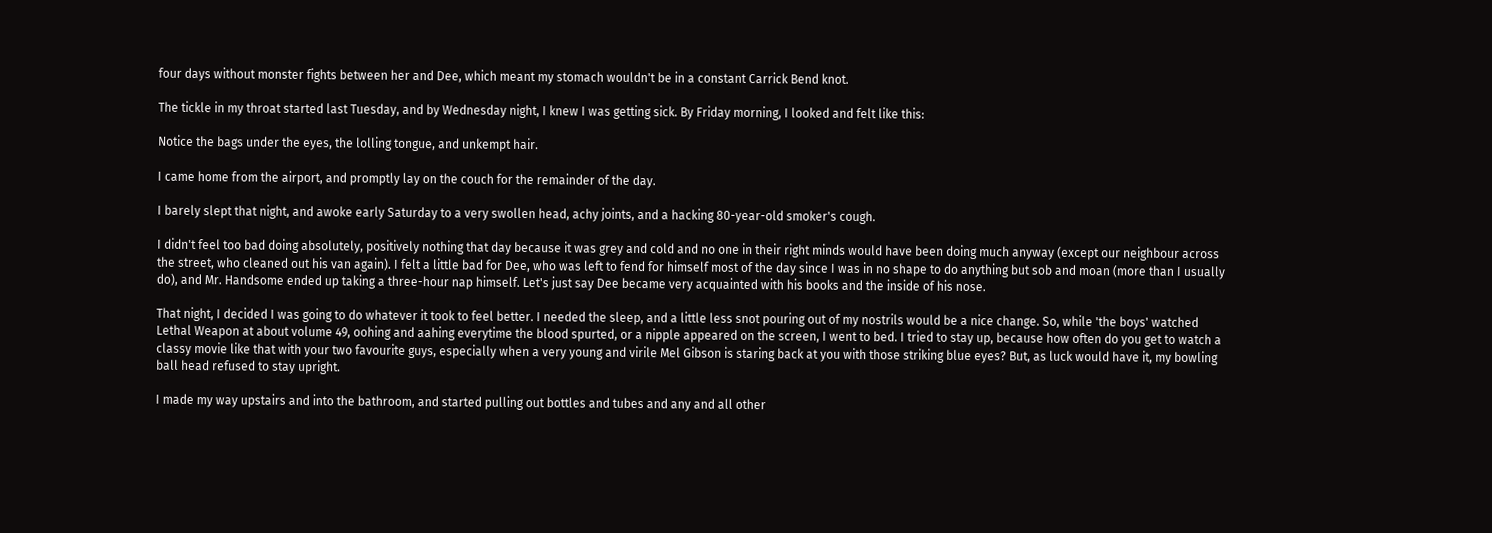four days without monster fights between her and Dee, which meant my stomach wouldn't be in a constant Carrick Bend knot.

The tickle in my throat started last Tuesday, and by Wednesday night, I knew I was getting sick. By Friday morning, I looked and felt like this:

Notice the bags under the eyes, the lolling tongue, and unkempt hair.

I came home from the airport, and promptly lay on the couch for the remainder of the day.

I barely slept that night, and awoke early Saturday to a very swollen head, achy joints, and a hacking 80-year-old smoker's cough.

I didn't feel too bad doing absolutely, positively nothing that day because it was grey and cold and no one in their right minds would have been doing much anyway (except our neighbour across the street, who cleaned out his van again). I felt a little bad for Dee, who was left to fend for himself most of the day since I was in no shape to do anything but sob and moan (more than I usually do), and Mr. Handsome ended up taking a three-hour nap himself. Let's just say Dee became very acquainted with his books and the inside of his nose.

That night, I decided I was going to do whatever it took to feel better. I needed the sleep, and a little less snot pouring out of my nostrils would be a nice change. So, while 'the boys' watched Lethal Weapon at about volume 49, oohing and aahing everytime the blood spurted, or a nipple appeared on the screen, I went to bed. I tried to stay up, because how often do you get to watch a classy movie like that with your two favourite guys, especially when a very young and virile Mel Gibson is staring back at you with those striking blue eyes? But, as luck would have it, my bowling ball head refused to stay upright.

I made my way upstairs and into the bathroom, and started pulling out bottles and tubes and any and all other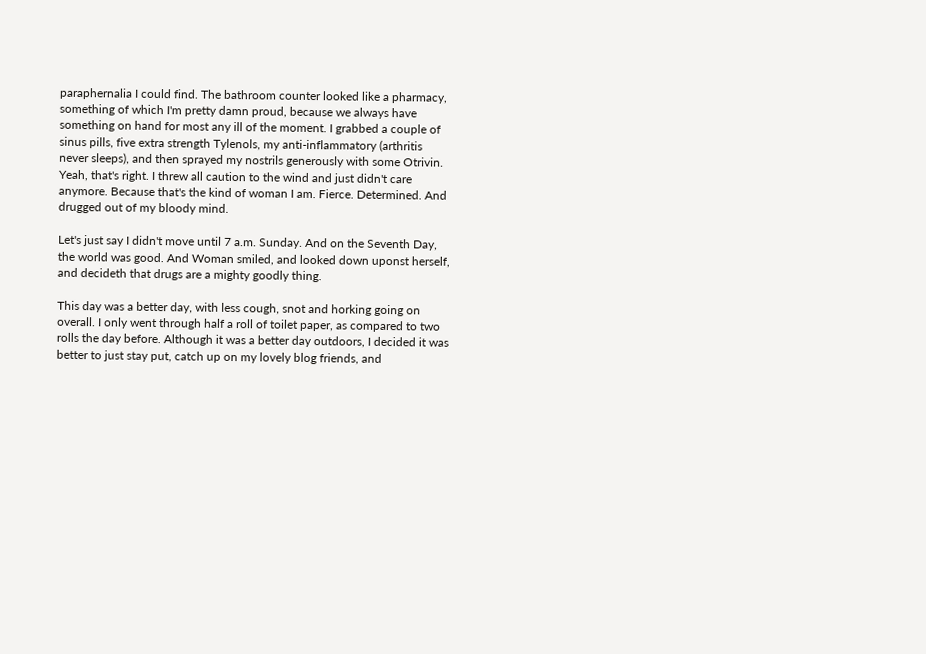paraphernalia I could find. The bathroom counter looked like a pharmacy, something of which I'm pretty damn proud, because we always have something on hand for most any ill of the moment. I grabbed a couple of sinus pills, five extra strength Tylenols, my anti-inflammatory (arthritis never sleeps), and then sprayed my nostrils generously with some Otrivin. Yeah, that's right. I threw all caution to the wind and just didn't care anymore. Because that's the kind of woman I am. Fierce. Determined. And drugged out of my bloody mind.

Let's just say I didn't move until 7 a.m. Sunday. And on the Seventh Day, the world was good. And Woman smiled, and looked down uponst herself, and decideth that drugs are a mighty goodly thing.

This day was a better day, with less cough, snot and horking going on overall. I only went through half a roll of toilet paper, as compared to two rolls the day before. Although it was a better day outdoors, I decided it was better to just stay put, catch up on my lovely blog friends, and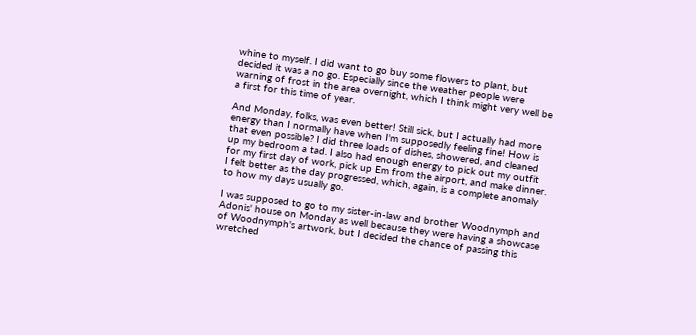whine to myself. I did want to go buy some flowers to plant, but decided it was a no go. Especially since the weather people were warning of frost in the area overnight, which I think might very well be a first for this time of year.

And Monday, folks, was even better! Still sick, but I actually had more energy than I normally have when I'm supposedly feeling fine! How is that even possible? I did three loads of dishes, showered, and cleaned up my bedroom a tad. I also had enough energy to pick out my outfit for my first day of work, pick up Em from the airport, and make dinner. I felt better as the day progressed, which, again, is a complete anomaly to how my days usually go.

I was supposed to go to my sister-in-law and brother Woodnymph and Adonis' house on Monday as well because they were having a showcase of Woodnymph's artwork, but I decided the chance of passing this wretched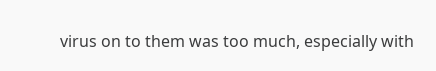virus on to them was too much, especially with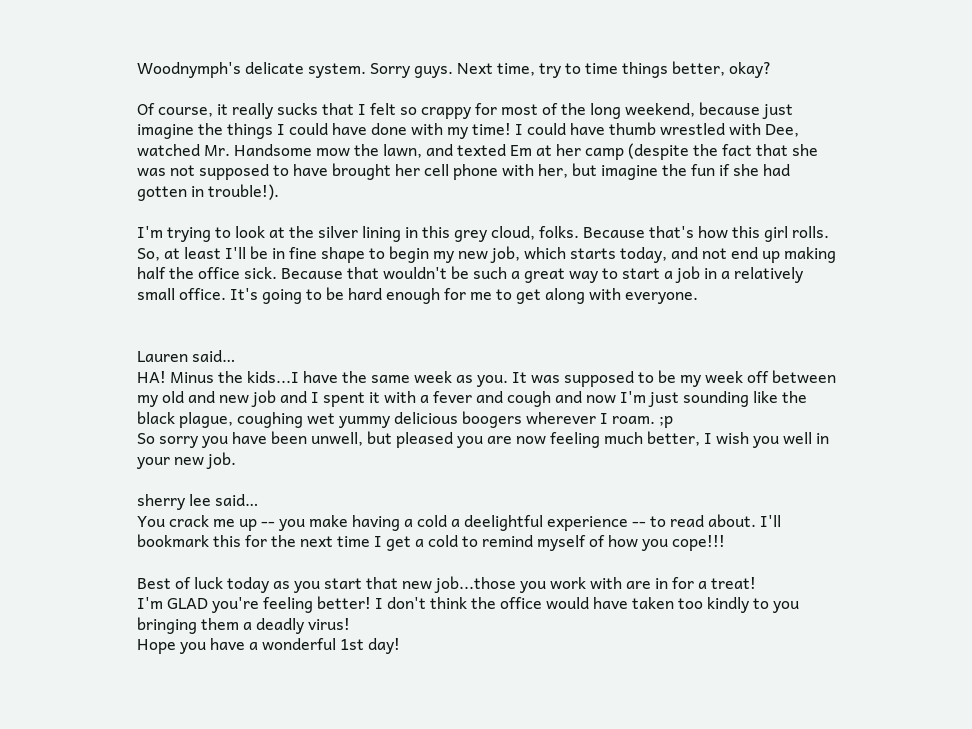Woodnymph's delicate system. Sorry guys. Next time, try to time things better, okay?

Of course, it really sucks that I felt so crappy for most of the long weekend, because just imagine the things I could have done with my time! I could have thumb wrestled with Dee, watched Mr. Handsome mow the lawn, and texted Em at her camp (despite the fact that she was not supposed to have brought her cell phone with her, but imagine the fun if she had gotten in trouble!).

I'm trying to look at the silver lining in this grey cloud, folks. Because that's how this girl rolls. So, at least I'll be in fine shape to begin my new job, which starts today, and not end up making half the office sick. Because that wouldn't be such a great way to start a job in a relatively small office. It's going to be hard enough for me to get along with everyone.


Lauren said…
HA! Minus the kids...I have the same week as you. It was supposed to be my week off between my old and new job and I spent it with a fever and cough and now I'm just sounding like the black plague, coughing wet yummy delicious boogers wherever I roam. ;p
So sorry you have been unwell, but pleased you are now feeling much better, I wish you well in your new job.

sherry lee said…
You crack me up -- you make having a cold a deelightful experience -- to read about. I'll bookmark this for the next time I get a cold to remind myself of how you cope!!!

Best of luck today as you start that new job...those you work with are in for a treat!
I'm GLAD you're feeling better! I don't think the office would have taken too kindly to you bringing them a deadly virus!
Hope you have a wonderful 1st day!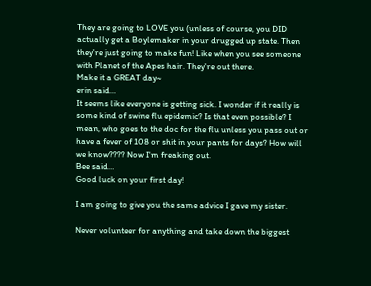They are going to LOVE you (unless of course, you DID actually get a Boylemaker in your drugged up state. Then they're just going to make fun! Like when you see someone with Planet of the Apes hair. They're out there.
Make it a GREAT day~
erin said…
It seems like everyone is getting sick. I wonder if it really is some kind of swine flu epidemic? Is that even possible? I mean, who goes to the doc for the flu unless you pass out or have a fever of 108 or shit in your pants for days? How will we know???? Now I'm freaking out.
Bee said…
Good luck on your first day!

I am going to give you the same advice I gave my sister.

Never volunteer for anything and take down the biggest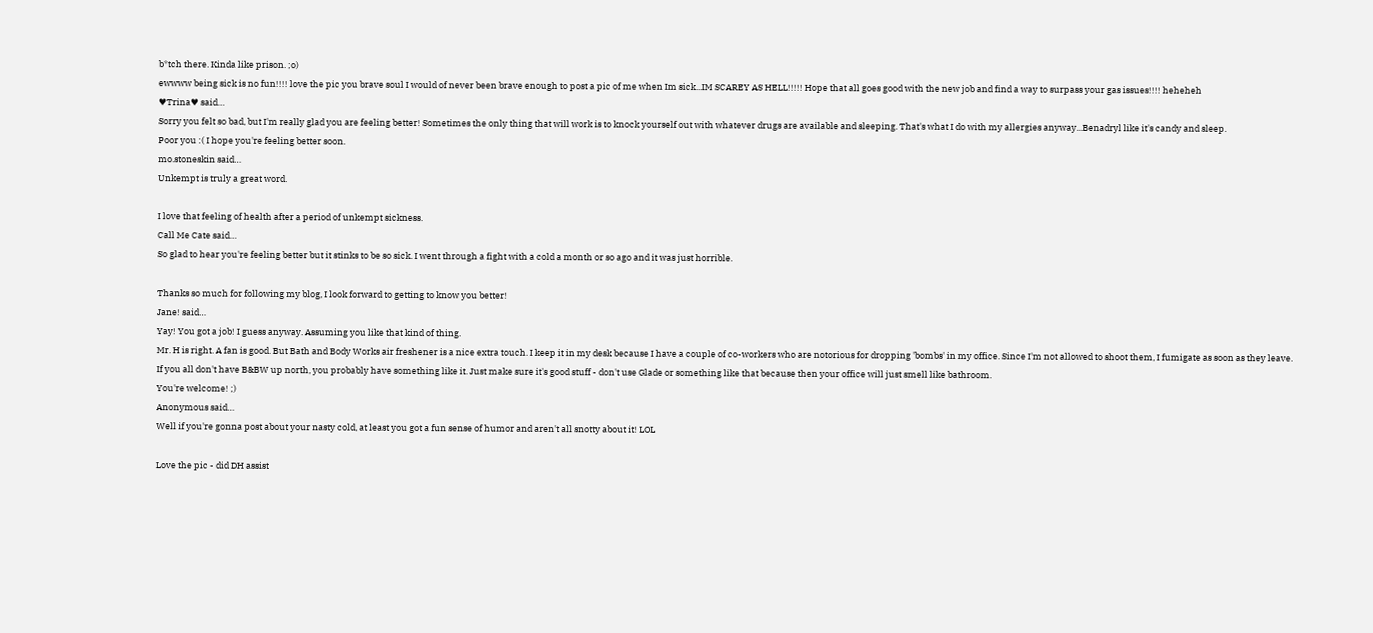b*tch there. Kinda like prison. ;o)
ewwww being sick is no fun!!!! love the pic you brave soul I would of never been brave enough to post a pic of me when Im sick...IM SCAREY AS HELL!!!!! Hope that all goes good with the new job and find a way to surpass your gas issues!!!! heheheh
♥Trina♥ said…
Sorry you felt so bad, but I'm really glad you are feeling better! Sometimes the only thing that will work is to knock yourself out with whatever drugs are available and sleeping. That's what I do with my allergies anyway...Benadryl like it's candy and sleep.
Poor you :( I hope you're feeling better soon.
mo.stoneskin said…
Unkempt is truly a great word.

I love that feeling of health after a period of unkempt sickness.
Call Me Cate said…
So glad to hear you're feeling better but it stinks to be so sick. I went through a fight with a cold a month or so ago and it was just horrible.

Thanks so much for following my blog, I look forward to getting to know you better!
Jane! said…
Yay! You got a job! I guess anyway. Assuming you like that kind of thing.
Mr. H is right. A fan is good. But Bath and Body Works air freshener is a nice extra touch. I keep it in my desk because I have a couple of co-workers who are notorious for dropping 'bombs' in my office. Since I'm not allowed to shoot them, I fumigate as soon as they leave.
If you all don't have B&BW up north, you probably have something like it. Just make sure it's good stuff - don't use Glade or something like that because then your office will just smell like bathroom.
You're welcome! ;)
Anonymous said…
Well if you're gonna post about your nasty cold, at least you got a fun sense of humor and aren't all snotty about it! LOL

Love the pic - did DH assist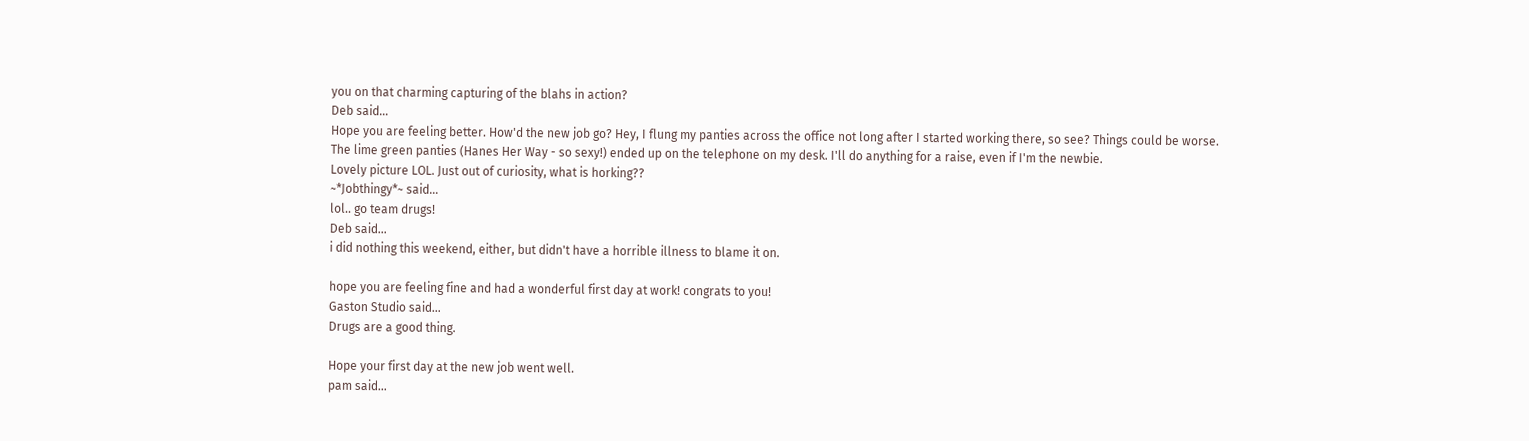you on that charming capturing of the blahs in action?
Deb said…
Hope you are feeling better. How'd the new job go? Hey, I flung my panties across the office not long after I started working there, so see? Things could be worse. The lime green panties (Hanes Her Way - so sexy!) ended up on the telephone on my desk. I'll do anything for a raise, even if I'm the newbie.
Lovely picture LOL. Just out of curiosity, what is horking??
~*Jobthingy*~ said…
lol.. go team drugs!
Deb said…
i did nothing this weekend, either, but didn't have a horrible illness to blame it on.

hope you are feeling fine and had a wonderful first day at work! congrats to you!
Gaston Studio said…
Drugs are a good thing.

Hope your first day at the new job went well.
pam said…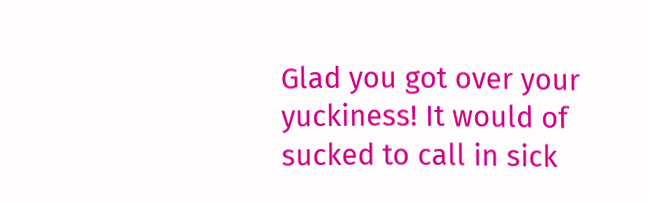Glad you got over your yuckiness! It would of sucked to call in sick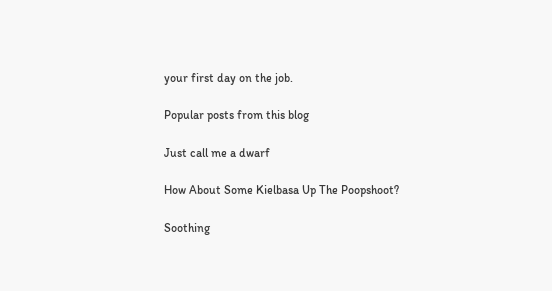your first day on the job.

Popular posts from this blog

Just call me a dwarf

How About Some Kielbasa Up The Poopshoot?

Soothing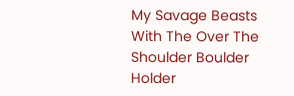My Savage Beasts With The Over The Shoulder Boulder Holder